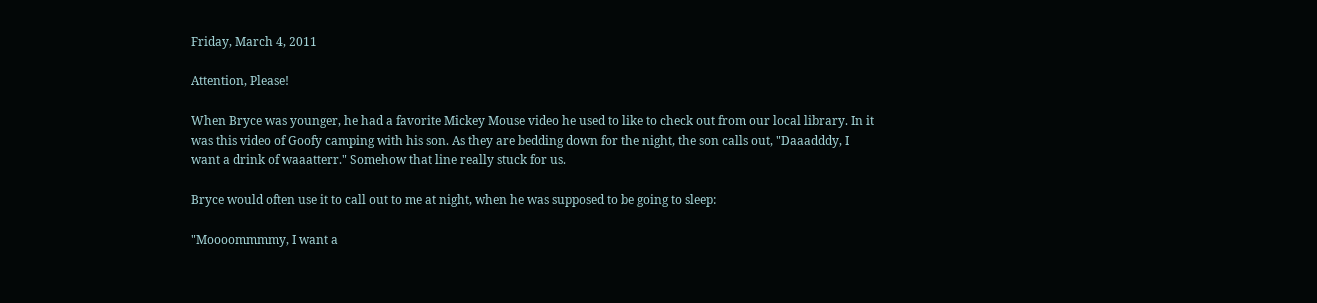Friday, March 4, 2011

Attention, Please!

When Bryce was younger, he had a favorite Mickey Mouse video he used to like to check out from our local library. In it was this video of Goofy camping with his son. As they are bedding down for the night, the son calls out, "Daaadddy, I want a drink of waaatterr." Somehow that line really stuck for us.

Bryce would often use it to call out to me at night, when he was supposed to be going to sleep:

"Moooommmmy, I want a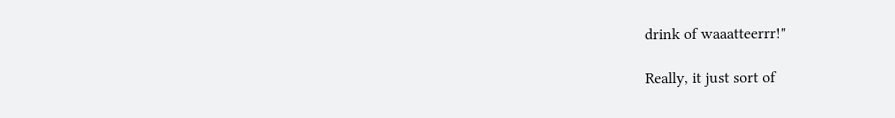drink of waaatteerrr!"

Really, it just sort of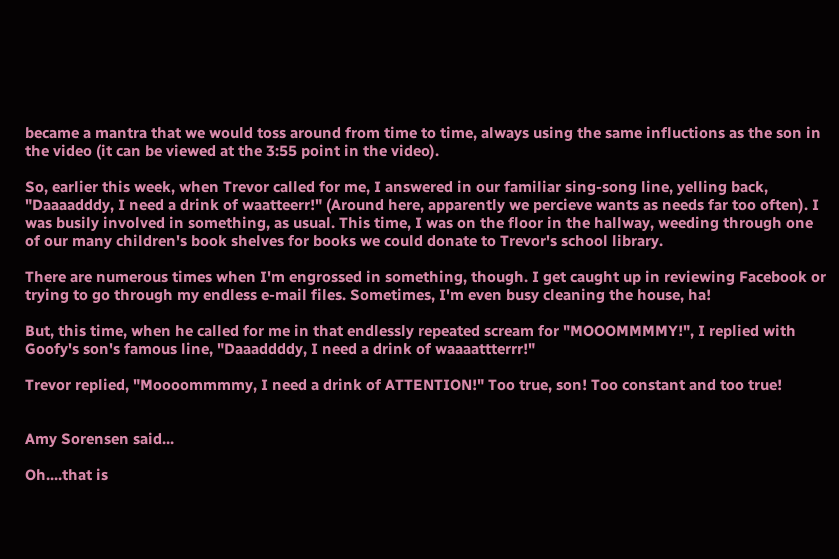became a mantra that we would toss around from time to time, always using the same influctions as the son in the video (it can be viewed at the 3:55 point in the video).

So, earlier this week, when Trevor called for me, I answered in our familiar sing-song line, yelling back, "Daaaadddy, I need a drink of waatteerr!" (Around here, apparently we percieve wants as needs far too often). I was busily involved in something, as usual. This time, I was on the floor in the hallway, weeding through one of our many children's book shelves for books we could donate to Trevor's school library.

There are numerous times when I'm engrossed in something, though. I get caught up in reviewing Facebook or trying to go through my endless e-mail files. Sometimes, I'm even busy cleaning the house, ha!

But, this time, when he called for me in that endlessly repeated scream for "MOOOMMMMY!", I replied with Goofy's son's famous line, "Daaaddddy, I need a drink of waaaattterrr!"

Trevor replied, "Moooommmmy, I need a drink of ATTENTION!" Too true, son! Too constant and too true!


Amy Sorensen said...

Oh....that is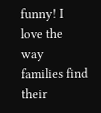funny! I love the way families find their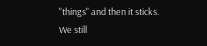"things" and then it sticks. We still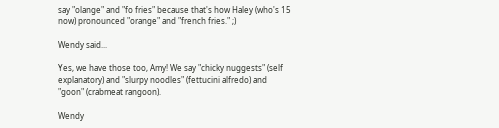say "olange" and "fo fries" because that's how Haley (who's 15 now) pronounced "orange" and "french fries." ;)

Wendy said...

Yes, we have those too, Amy! We say "chicky nuggests" (self explanatory) and "slurpy noodles" (fettucini alfredo) and "goon" (crabmeat rangoon).

Wendy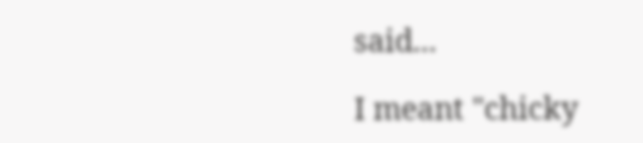said...

I meant "chicky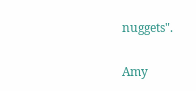nuggets".

Amy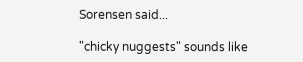Sorensen said...

"chicky nuggests" sounds like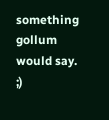something gollum would say. ;)